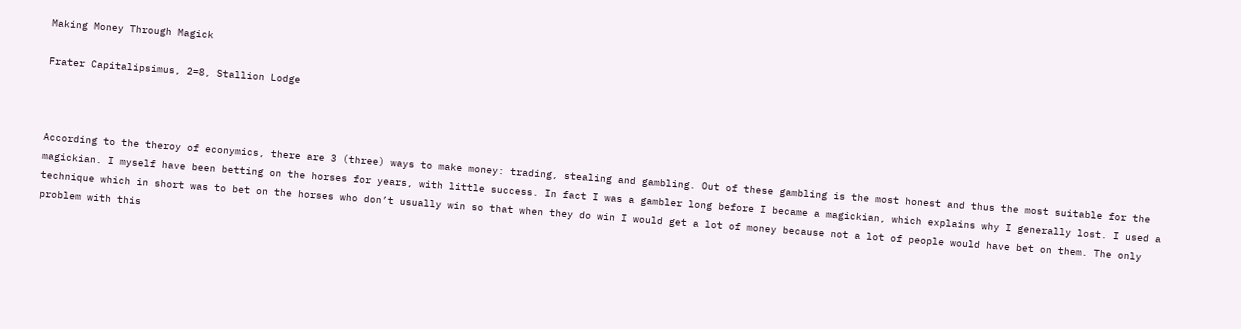Making Money Through Magick

Frater Capitalipsimus, 2=8, Stallion Lodge



According to the theroy of econymics, there are 3 (three) ways to make money: trading, stealing and gambling. Out of these gambling is the most honest and thus the most suitable for the magickian. I myself have been betting on the horses for years, with little success. In fact I was a gambler long before I became a magickian, which explains why I generally lost. I used a technique which in short was to bet on the horses who don’t usually win so that when they do win I would get a lot of money because not a lot of people would have bet on them. The only problem with this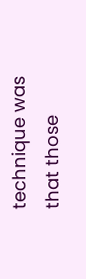technique was that those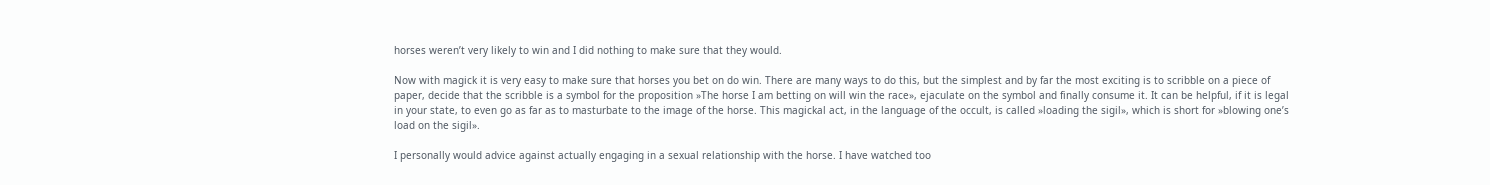horses weren’t very likely to win and I did nothing to make sure that they would.

Now with magick it is very easy to make sure that horses you bet on do win. There are many ways to do this, but the simplest and by far the most exciting is to scribble on a piece of paper, decide that the scribble is a symbol for the proposition »The horse I am betting on will win the race», ejaculate on the symbol and finally consume it. It can be helpful, if it is legal in your state, to even go as far as to masturbate to the image of the horse. This magickal act, in the language of the occult, is called »loading the sigil», which is short for »blowing one’s load on the sigil».

I personally would advice against actually engaging in a sexual relationship with the horse. I have watched too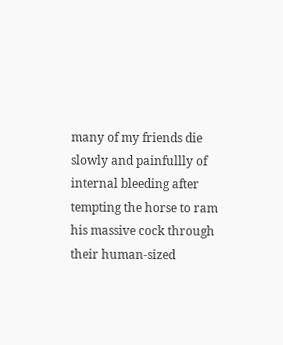many of my friends die slowly and painfullly of internal bleeding after tempting the horse to ram his massive cock through their human-sized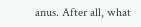anus. After all, what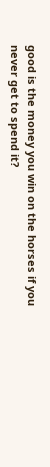good is the money you win on the horses if you never get to spend it?